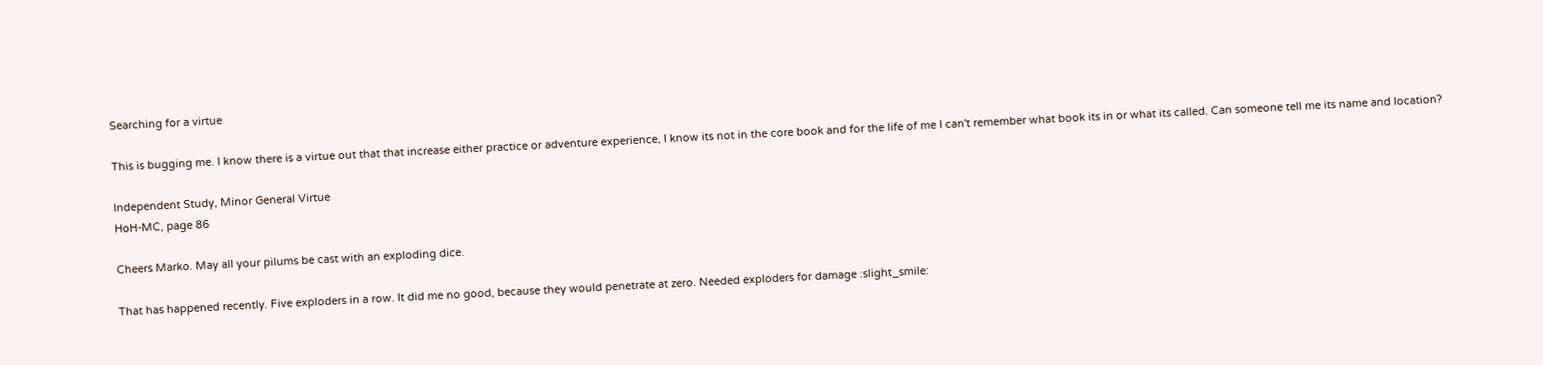Searching for a virtue

This is bugging me. I know there is a virtue out that that increase either practice or adventure experience, I know its not in the core book and for the life of me I can't remember what book its in or what its called. Can someone tell me its name and location?

Independent Study, Minor General Virtue
HoH-MC, page 86

Cheers Marko. May all your pilums be cast with an exploding dice.

That has happened recently. Five exploders in a row. It did me no good, because they would penetrate at zero. Needed exploders for damage :slight_smile: